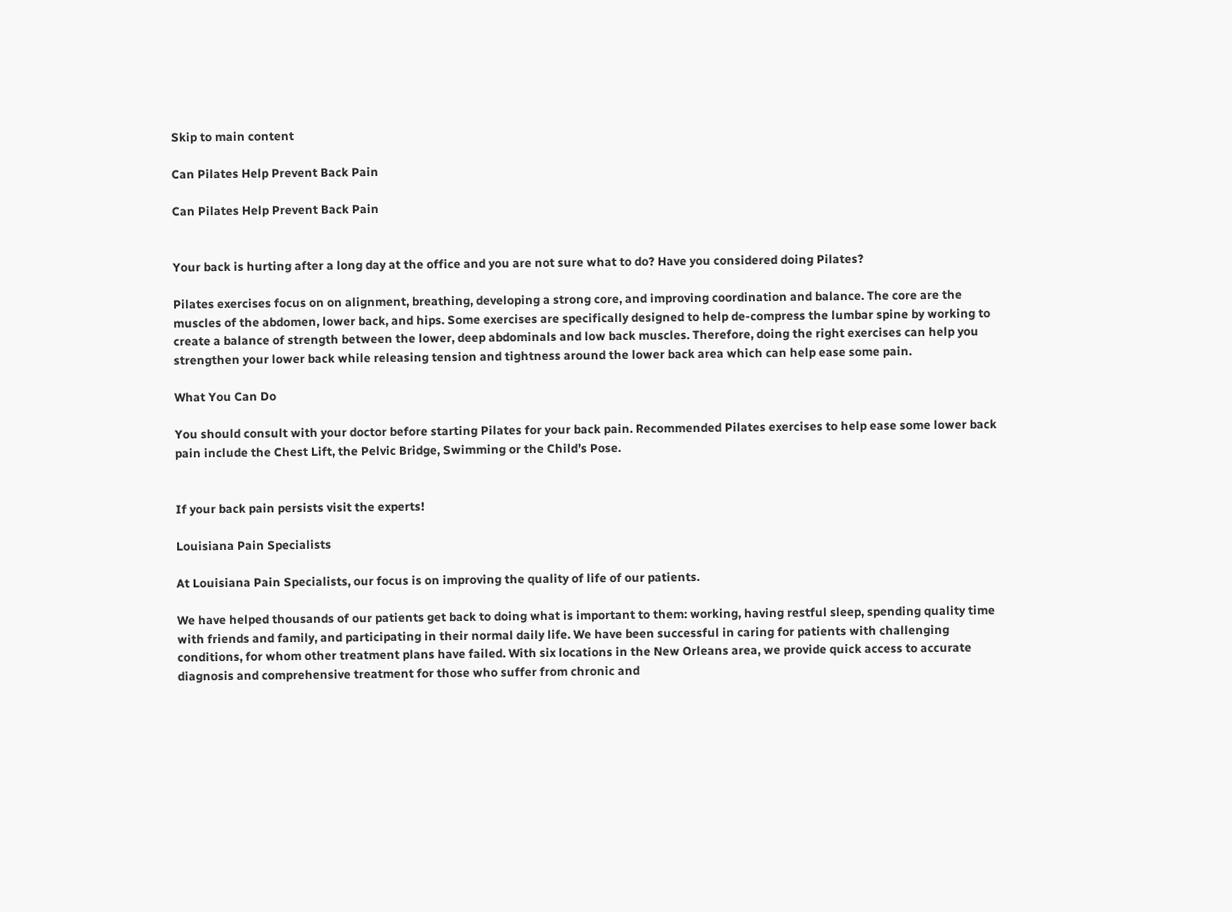Skip to main content

Can Pilates Help Prevent Back Pain

Can Pilates Help Prevent Back Pain


Your back is hurting after a long day at the office and you are not sure what to do? Have you considered doing Pilates?

Pilates exercises focus on on alignment, breathing, developing a strong core, and improving coordination and balance. The core are the muscles of the abdomen, lower back, and hips. Some exercises are specifically designed to help de-compress the lumbar spine by working to create a balance of strength between the lower, deep abdominals and low back muscles. Therefore, doing the right exercises can help you strengthen your lower back while releasing tension and tightness around the lower back area which can help ease some pain.

What You Can Do

You should consult with your doctor before starting Pilates for your back pain. Recommended Pilates exercises to help ease some lower back pain include the Chest Lift, the Pelvic Bridge, Swimming or the Child’s Pose.


If your back pain persists visit the experts!

Louisiana Pain Specialists

At Louisiana Pain Specialists, our focus is on improving the quality of life of our patients.

We have helped thousands of our patients get back to doing what is important to them: working, having restful sleep, spending quality time with friends and family, and participating in their normal daily life. We have been successful in caring for patients with challenging conditions, for whom other treatment plans have failed. With six locations in the New Orleans area, we provide quick access to accurate diagnosis and comprehensive treatment for those who suffer from chronic and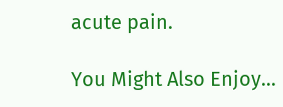acute pain.

You Might Also Enjoy...